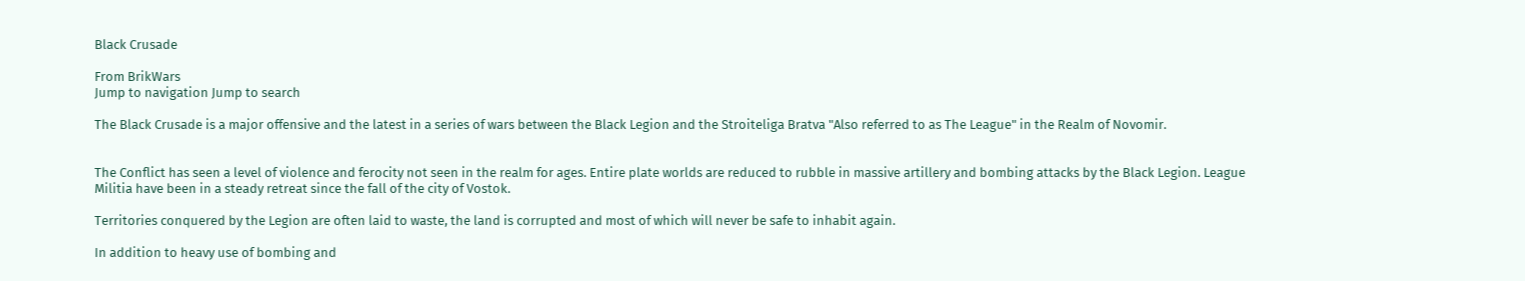Black Crusade

From BrikWars
Jump to navigation Jump to search

The Black Crusade is a major offensive and the latest in a series of wars between the Black Legion and the Stroiteliga Bratva "Also referred to as The League" in the Realm of Novomir.


The Conflict has seen a level of violence and ferocity not seen in the realm for ages. Entire plate worlds are reduced to rubble in massive artillery and bombing attacks by the Black Legion. League Militia have been in a steady retreat since the fall of the city of Vostok.

Territories conquered by the Legion are often laid to waste, the land is corrupted and most of which will never be safe to inhabit again.

In addition to heavy use of bombing and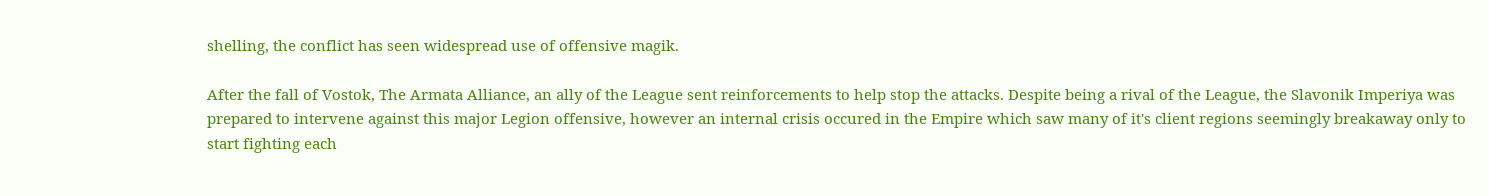shelling, the conflict has seen widespread use of offensive magik.

After the fall of Vostok, The Armata Alliance, an ally of the League sent reinforcements to help stop the attacks. Despite being a rival of the League, the Slavonik Imperiya was prepared to intervene against this major Legion offensive, however an internal crisis occured in the Empire which saw many of it's client regions seemingly breakaway only to start fighting each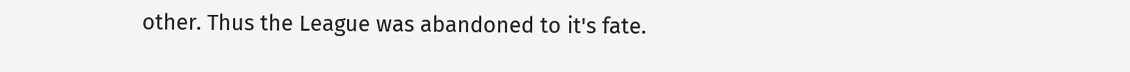other. Thus the League was abandoned to it's fate.